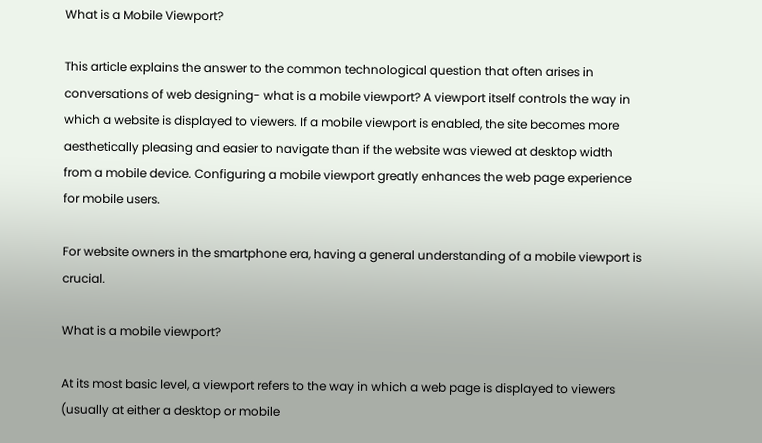What is a Mobile Viewport?

This article explains the answer to the common technological question that often arises in conversations of web designing- what is a mobile viewport? A viewport itself controls the way in which a website is displayed to viewers. If a mobile viewport is enabled, the site becomes more aesthetically pleasing and easier to navigate than if the website was viewed at desktop width from a mobile device. Configuring a mobile viewport greatly enhances the web page experience for mobile users.

For website owners in the smartphone era, having a general understanding of a mobile viewport is crucial.

What is a mobile viewport?

At its most basic level, a viewport refers to the way in which a web page is displayed to viewers (usually at either a desktop or mobile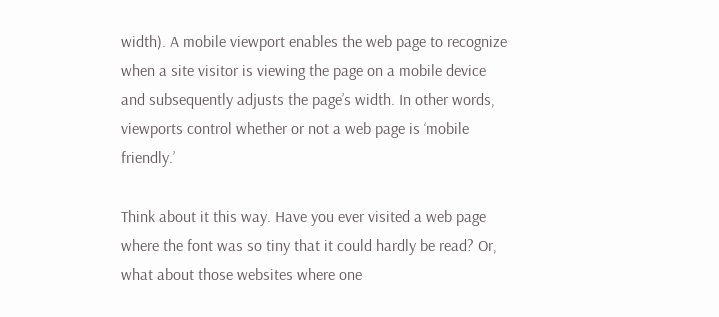width). A mobile viewport enables the web page to recognize when a site visitor is viewing the page on a mobile device and subsequently adjusts the page’s width. In other words, viewports control whether or not a web page is ‘mobile friendly.’

Think about it this way. Have you ever visited a web page where the font was so tiny that it could hardly be read? Or, what about those websites where one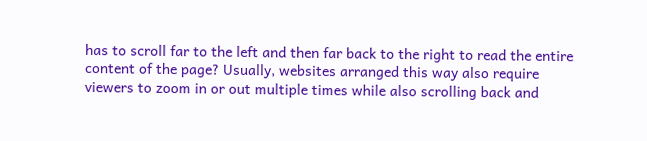has to scroll far to the left and then far back to the right to read the entire content of the page? Usually, websites arranged this way also require viewers to zoom in or out multiple times while also scrolling back and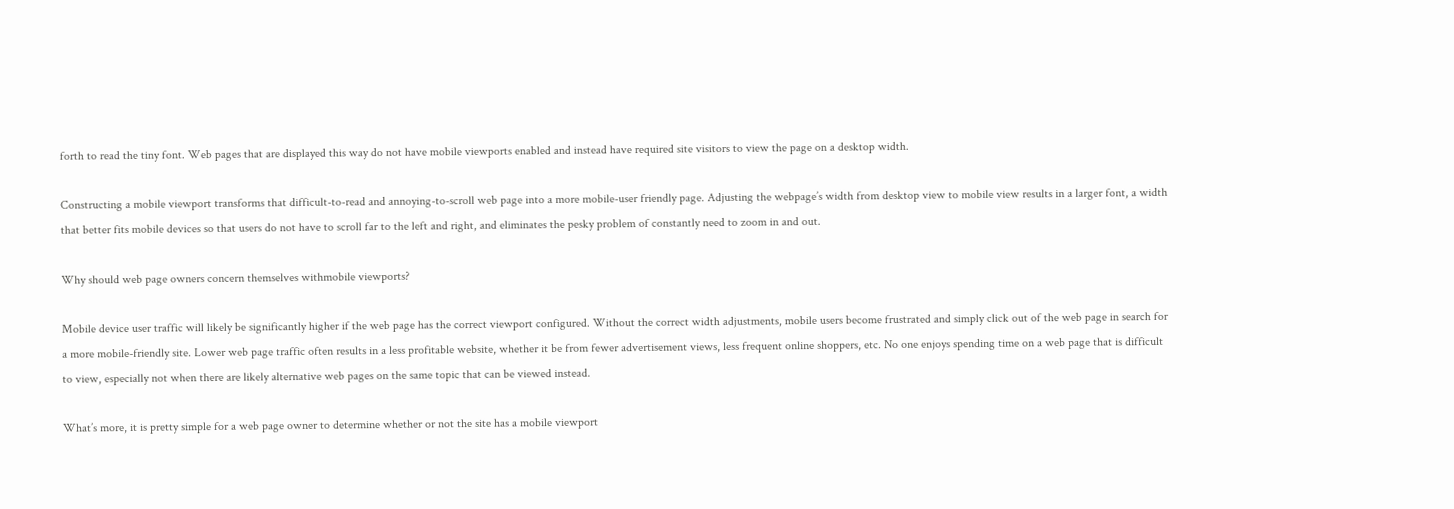forth to read the tiny font. Web pages that are displayed this way do not have mobile viewports enabled and instead have required site visitors to view the page on a desktop width.

Constructing a mobile viewport transforms that difficult-to-read and annoying-to-scroll web page into a more mobile-user friendly page. Adjusting the webpage’s width from desktop view to mobile view results in a larger font, a width that better fits mobile devices so that users do not have to scroll far to the left and right, and eliminates the pesky problem of constantly need to zoom in and out.

Why should web page owners concern themselves withmobile viewports?

Mobile device user traffic will likely be significantly higher if the web page has the correct viewport configured. Without the correct width adjustments, mobile users become frustrated and simply click out of the web page in search for a more mobile-friendly site. Lower web page traffic often results in a less profitable website, whether it be from fewer advertisement views, less frequent online shoppers, etc. No one enjoys spending time on a web page that is difficult to view, especially not when there are likely alternative web pages on the same topic that can be viewed instead.

What’s more, it is pretty simple for a web page owner to determine whether or not the site has a mobile viewport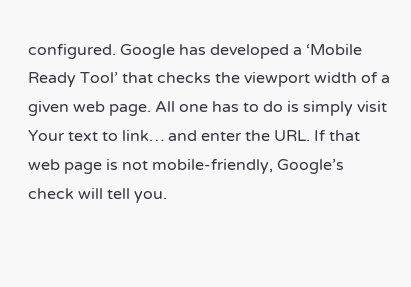configured. Google has developed a ‘Mobile Ready Tool’ that checks the viewport width of a given web page. All one has to do is simply visit Your text to link… and enter the URL. If that web page is not mobile-friendly, Google’s check will tell you.